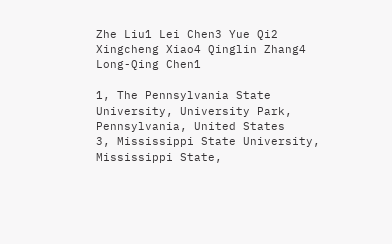Zhe Liu1 Lei Chen3 Yue Qi2 Xingcheng Xiao4 Qinglin Zhang4 Long-Qing Chen1

1, The Pennsylvania State University, University Park, Pennsylvania, United States
3, Mississippi State University, Mississippi State,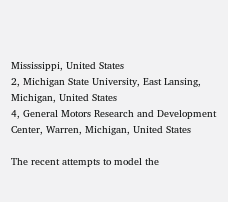Mississippi, United States
2, Michigan State University, East Lansing, Michigan, United States
4, General Motors Research and Development Center, Warren, Michigan, United States

The recent attempts to model the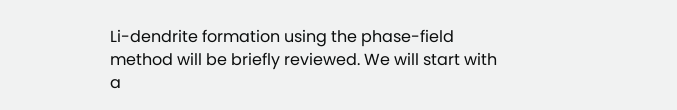Li-dendrite formation using the phase-field method will be briefly reviewed. We will start with a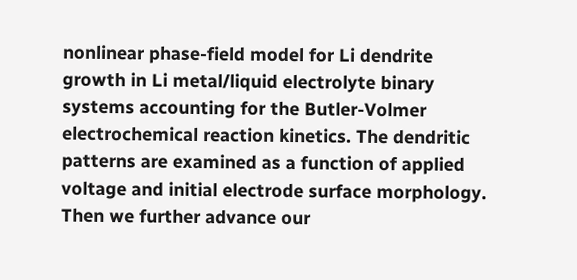nonlinear phase-field model for Li dendrite growth in Li metal/liquid electrolyte binary systems accounting for the Butler-Volmer electrochemical reaction kinetics. The dendritic patterns are examined as a function of applied voltage and initial electrode surface morphology. Then we further advance our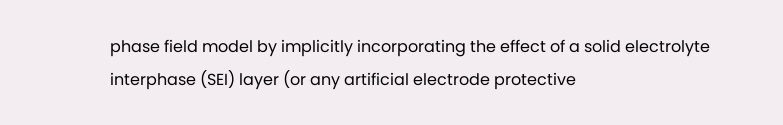phase field model by implicitly incorporating the effect of a solid electrolyte interphase (SEI) layer (or any artificial electrode protective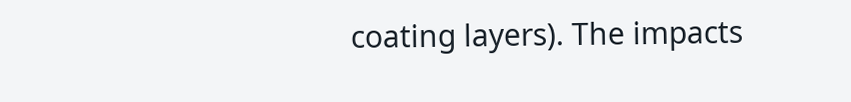coating layers). The impacts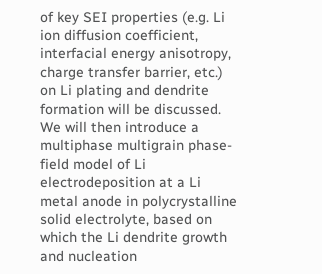of key SEI properties (e.g. Li ion diffusion coefficient, interfacial energy anisotropy, charge transfer barrier, etc.) on Li plating and dendrite formation will be discussed. We will then introduce a multiphase multigrain phase-field model of Li electrodeposition at a Li metal anode in polycrystalline solid electrolyte, based on which the Li dendrite growth and nucleation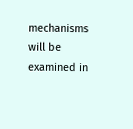mechanisms will be examined in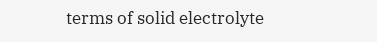terms of solid electrolyte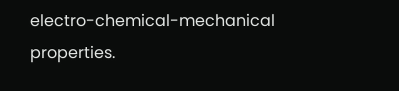electro-chemical-mechanical properties.